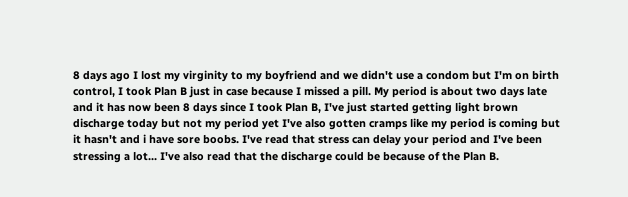8 days ago I lost my virginity to my boyfriend and we didn't use a condom but I'm on birth control, I took Plan B just in case because I missed a pill. My period is about two days late and it has now been 8 days since I took Plan B, I've just started getting light brown discharge today but not my period yet I've also gotten cramps like my period is coming but it hasn't and i have sore boobs. I've read that stress can delay your period and I've been stressing a lot... I've also read that the discharge could be because of the Plan B.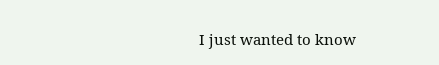I just wanted to know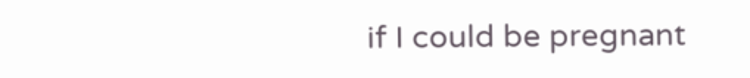if I could be pregnant